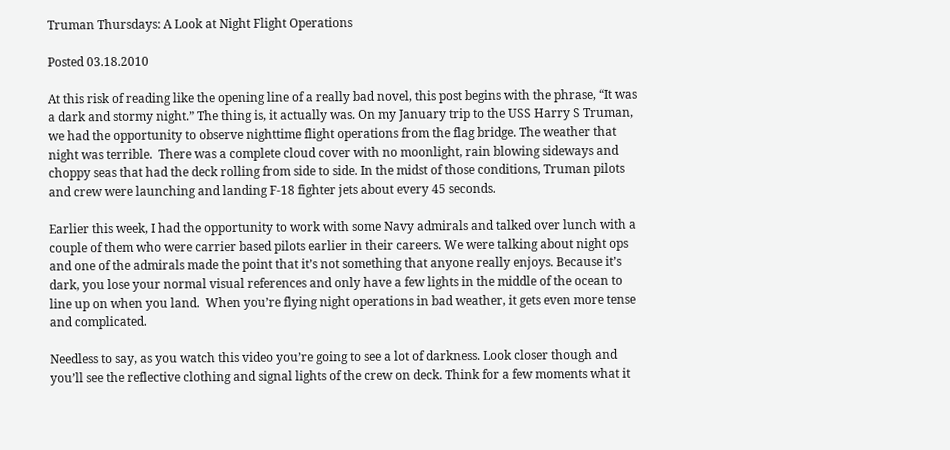Truman Thursdays: A Look at Night Flight Operations

Posted 03.18.2010

At this risk of reading like the opening line of a really bad novel, this post begins with the phrase, “It was a dark and stormy night.” The thing is, it actually was. On my January trip to the USS Harry S Truman, we had the opportunity to observe nighttime flight operations from the flag bridge. The weather that night was terrible.  There was a complete cloud cover with no moonlight, rain blowing sideways and choppy seas that had the deck rolling from side to side. In the midst of those conditions, Truman pilots and crew were launching and landing F-18 fighter jets about every 45 seconds.

Earlier this week, I had the opportunity to work with some Navy admirals and talked over lunch with a couple of them who were carrier based pilots earlier in their careers. We were talking about night ops and one of the admirals made the point that it’s not something that anyone really enjoys. Because it’s dark, you lose your normal visual references and only have a few lights in the middle of the ocean to line up on when you land.  When you’re flying night operations in bad weather, it gets even more tense and complicated.

Needless to say, as you watch this video you’re going to see a lot of darkness. Look closer though and you’ll see the reflective clothing and signal lights of the crew on deck. Think for a few moments what it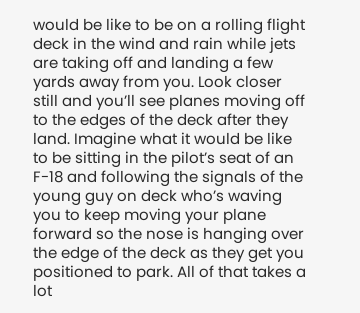would be like to be on a rolling flight deck in the wind and rain while jets are taking off and landing a few yards away from you. Look closer still and you’ll see planes moving off to the edges of the deck after they land. Imagine what it would be like to be sitting in the pilot’s seat of an F-18 and following the signals of the young guy on deck who’s waving you to keep moving your plane forward so the nose is hanging over the edge of the deck as they get you positioned to park. All of that takes a lot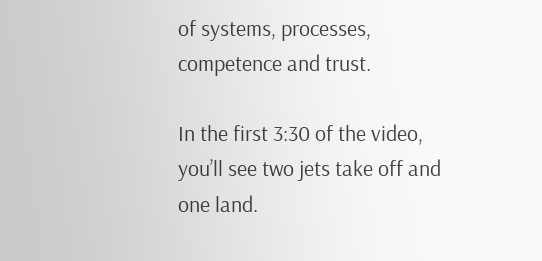of systems, processes, competence and trust.

In the first 3:30 of the video, you’ll see two jets take off and one land.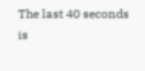The last 40 seconds is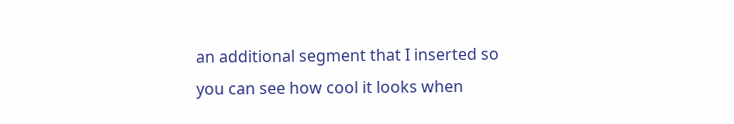an additional segment that I inserted so you can see how cool it looks when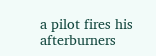a pilot fires his afterburners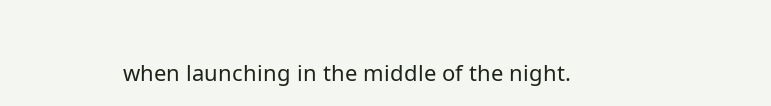when launching in the middle of the night.